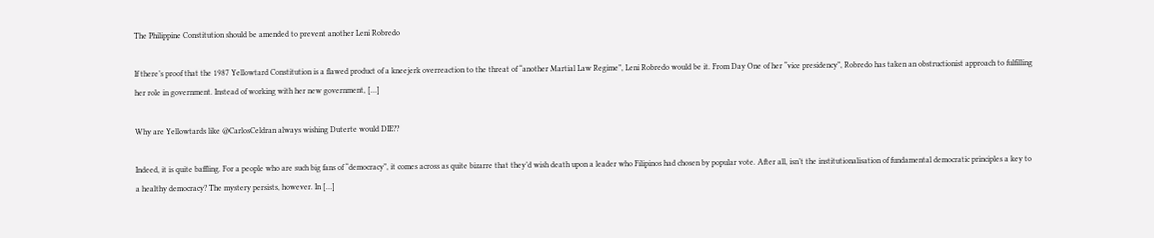The Philippine Constitution should be amended to prevent another Leni Robredo

If there’s proof that the 1987 Yellowtard Constitution is a flawed product of a kneejerk overreaction to the threat of “another Martial Law Regime”, Leni Robredo would be it. From Day One of her “vice presidency”, Robredo has taken an obstructionist approach to fulfilling her role in government. Instead of working with her new government, […]

Why are Yellowtards like @CarlosCeldran always wishing Duterte would DIE??

Indeed, it is quite baffling. For a people who are such big fans of “democracy”, it comes across as quite bizarre that they’d wish death upon a leader who Filipinos had chosen by popular vote. After all, isn’t the institutionalisation of fundamental democratic principles a key to a healthy democracy? The mystery persists, however. In […]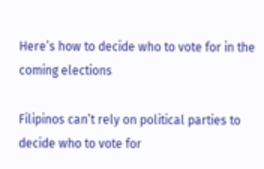Here’s how to decide who to vote for in the coming elections

Filipinos can’t rely on political parties to decide who to vote for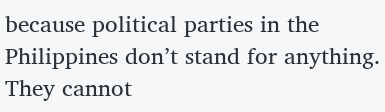because political parties in the Philippines don’t stand for anything. They cannot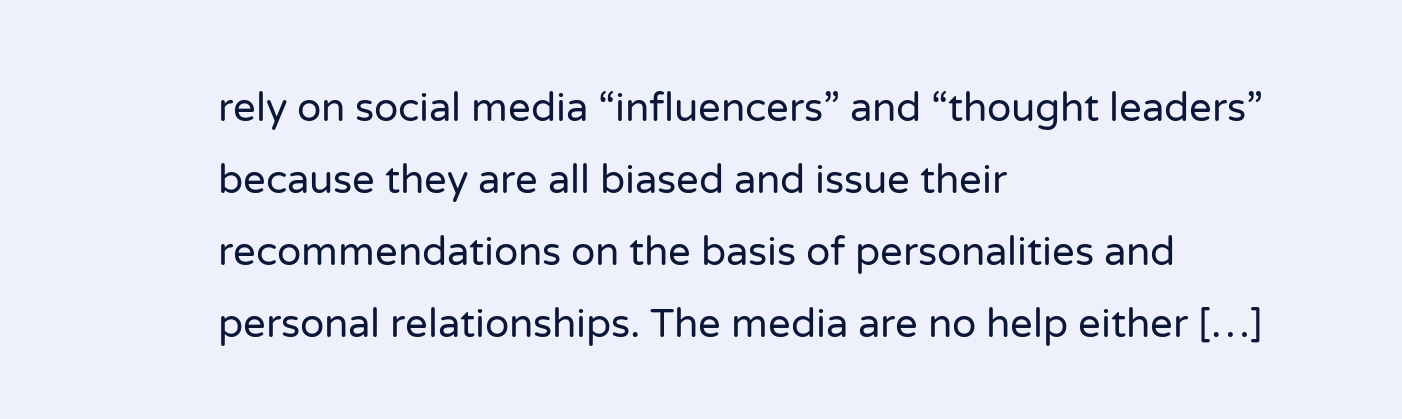rely on social media “influencers” and “thought leaders” because they are all biased and issue their recommendations on the basis of personalities and personal relationships. The media are no help either […]